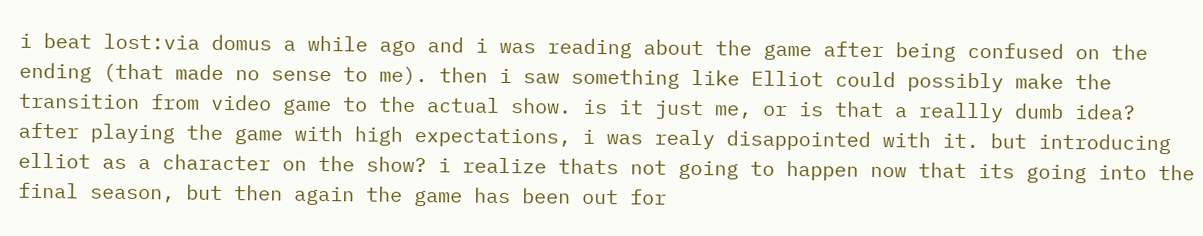i beat lost:via domus a while ago and i was reading about the game after being confused on the ending (that made no sense to me). then i saw something like Elliot could possibly make the transition from video game to the actual show. is it just me, or is that a reallly dumb idea? after playing the game with high expectations, i was realy disappointed with it. but introducing elliot as a character on the show? i realize thats not going to happen now that its going into the final season, but then again the game has been out for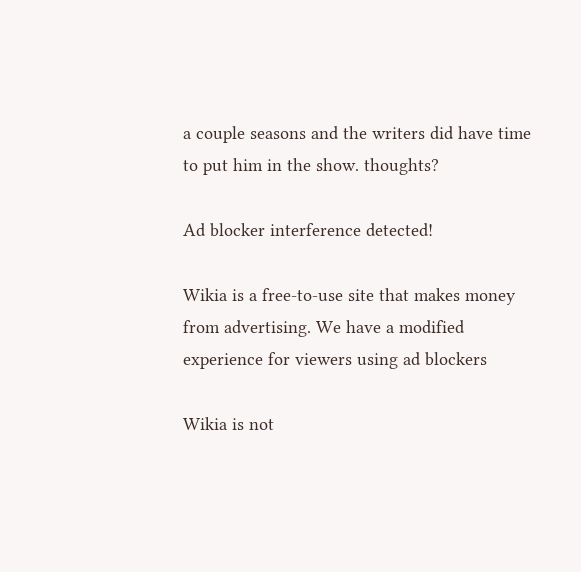a couple seasons and the writers did have time to put him in the show. thoughts?

Ad blocker interference detected!

Wikia is a free-to-use site that makes money from advertising. We have a modified experience for viewers using ad blockers

Wikia is not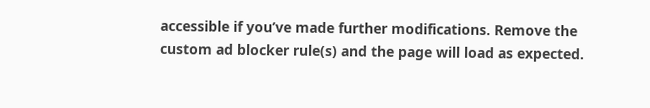accessible if you’ve made further modifications. Remove the custom ad blocker rule(s) and the page will load as expected.